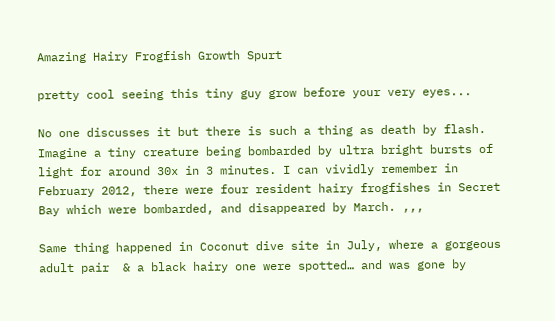Amazing Hairy Frogfish Growth Spurt

pretty cool seeing this tiny guy grow before your very eyes...

No one discusses it but there is such a thing as death by flash. Imagine a tiny creature being bombarded by ultra bright bursts of light for around 30x in 3 minutes. I can vividly remember in February 2012, there were four resident hairy frogfishes in Secret Bay which were bombarded, and disappeared by March. ,,,

Same thing happened in Coconut dive site in July, where a gorgeous adult pair  & a black hairy one were spotted… and was gone by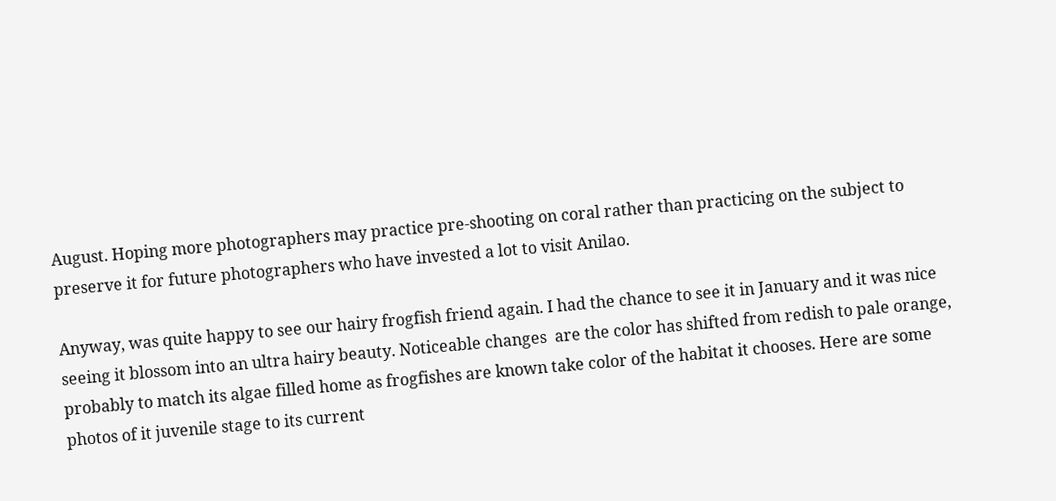August. Hoping more photographers may practice pre-shooting on coral rather than practicing on the subject to preserve it for future photographers who have invested a lot to visit Anilao.

Anyway, was quite happy to see our hairy frogfish friend again. I had the chance to see it in January and it was nice seeing it blossom into an ultra hairy beauty. Noticeable changes  are the color has shifted from redish to pale orange, probably to match its algae filled home as frogfishes are known take color of the habitat it chooses. Here are some photos of it juvenile stage to its current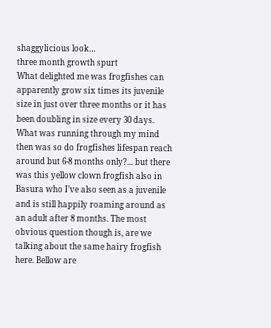shaggylicious look…
three month growth spurt
What delighted me was frogfishes can apparently grow six times its juvenile size in just over three months or it has been doubling in size every 30 days. What was running through my mind then was so do frogfishes lifespan reach around but 6-8 months only?... but there was this yellow clown frogfish also in Basura who I’ve also seen as a juvenile and is still happily roaming around as an adult after 8 months. The most obvious question though is, are we talking about the same hairy frogfish here. Bellow are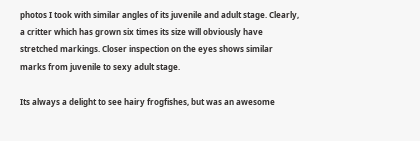photos I took with similar angles of its juvenile and adult stage. Clearly, a critter which has grown six times its size will obviously have stretched markings. Closer inspection on the eyes shows similar marks from juvenile to sexy adult stage.

Its always a delight to see hairy frogfishes, but was an awesome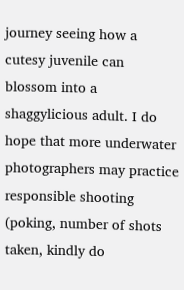journey seeing how a cutesy juvenile can blossom into a shaggylicious adult. I do hope that more underwater photographers may practice responsible shooting (poking, number of shots taken, kindly do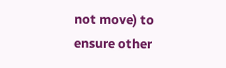not move) to ensure other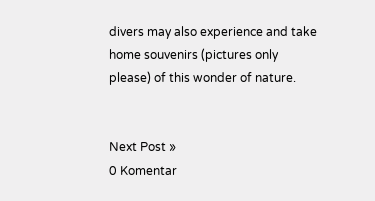divers may also experience and take home souvenirs (pictures only please) of this wonder of nature.


Next Post »
0 Komentar